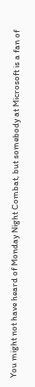You might not have heard of Monday Night Combat, but somebody at Microsoft is a fan of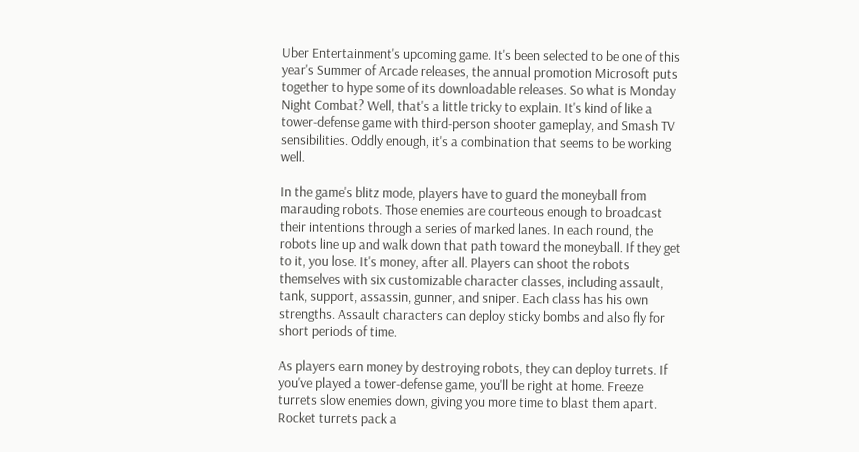Uber Entertainment's upcoming game. It's been selected to be one of this year's Summer of Arcade releases, the annual promotion Microsoft puts together to hype some of its downloadable releases. So what is Monday Night Combat? Well, that's a little tricky to explain. It's kind of like a tower-defense game with third-person shooter gameplay, and Smash TV sensibilities. Oddly enough, it's a combination that seems to be working well.

In the game's blitz mode, players have to guard the moneyball from marauding robots. Those enemies are courteous enough to broadcast their intentions through a series of marked lanes. In each round, the robots line up and walk down that path toward the moneyball. If they get to it, you lose. It's money, after all. Players can shoot the robots themselves with six customizable character classes, including assault, tank, support, assassin, gunner, and sniper. Each class has his own strengths. Assault characters can deploy sticky bombs and also fly for short periods of time.

As players earn money by destroying robots, they can deploy turrets. If you've played a tower-defense game, you'll be right at home. Freeze turrets slow enemies down, giving you more time to blast them apart. Rocket turrets pack a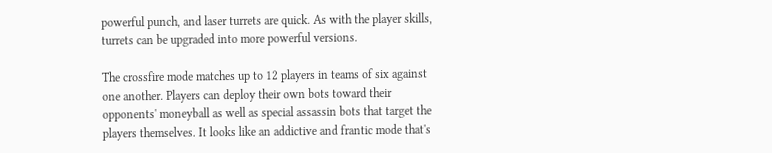powerful punch, and laser turrets are quick. As with the player skills, turrets can be upgraded into more powerful versions.

The crossfire mode matches up to 12 players in teams of six against one another. Players can deploy their own bots toward their opponents' moneyball as well as special assassin bots that target the players themselves. It looks like an addictive and frantic mode that's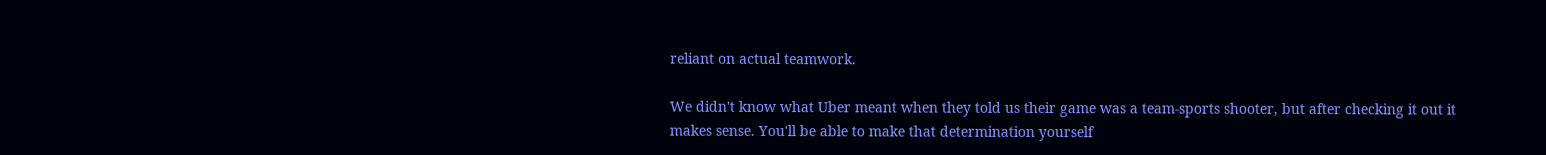reliant on actual teamwork.

We didn't know what Uber meant when they told us their game was a team-sports shooter, but after checking it out it makes sense. You'll be able to make that determination yourself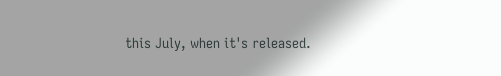this July, when it's released.